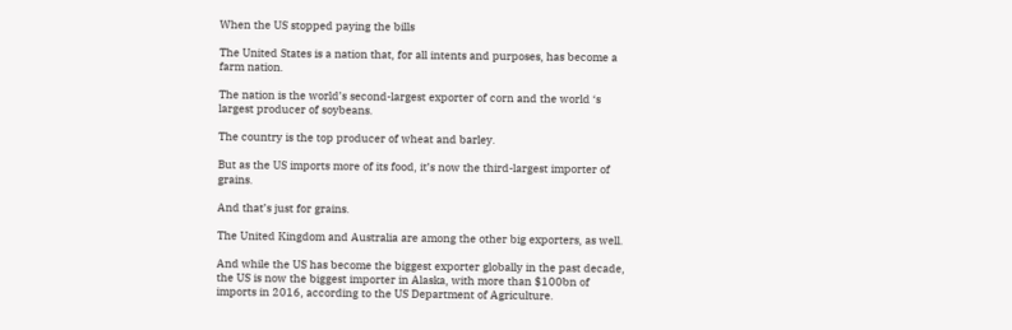When the US stopped paying the bills

The United States is a nation that, for all intents and purposes, has become a farm nation.

The nation is the world’s second-largest exporter of corn and the world ‘s largest producer of soybeans.

The country is the top producer of wheat and barley.

But as the US imports more of its food, it’s now the third-largest importer of grains.

And that’s just for grains.

The United Kingdom and Australia are among the other big exporters, as well.

And while the US has become the biggest exporter globally in the past decade, the US is now the biggest importer in Alaska, with more than $100bn of imports in 2016, according to the US Department of Agriculture.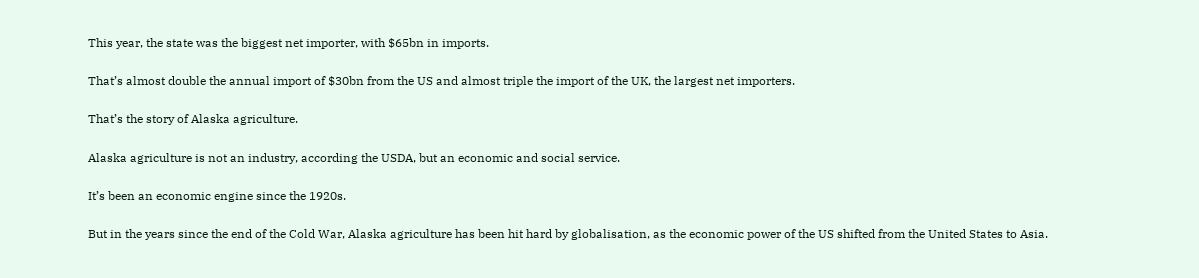This year, the state was the biggest net importer, with $65bn in imports.

That’s almost double the annual import of $30bn from the US and almost triple the import of the UK, the largest net importers.

That’s the story of Alaska agriculture.

Alaska agriculture is not an industry, according the USDA, but an economic and social service.

It’s been an economic engine since the 1920s.

But in the years since the end of the Cold War, Alaska agriculture has been hit hard by globalisation, as the economic power of the US shifted from the United States to Asia.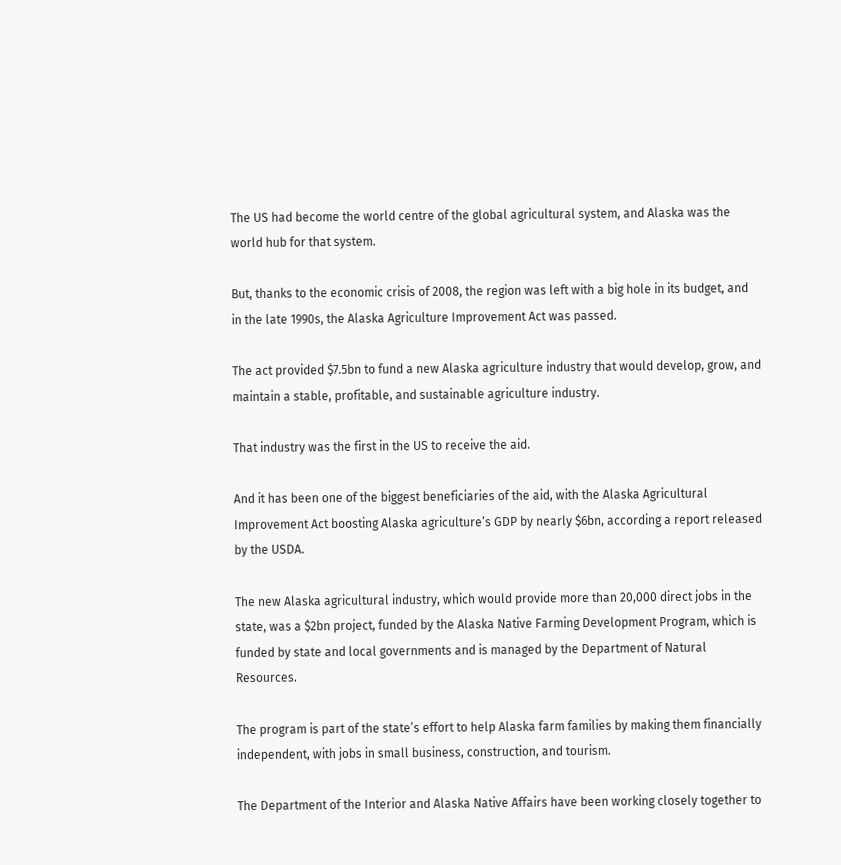The US had become the world centre of the global agricultural system, and Alaska was the world hub for that system.

But, thanks to the economic crisis of 2008, the region was left with a big hole in its budget, and in the late 1990s, the Alaska Agriculture Improvement Act was passed.

The act provided $7.5bn to fund a new Alaska agriculture industry that would develop, grow, and maintain a stable, profitable, and sustainable agriculture industry.

That industry was the first in the US to receive the aid.

And it has been one of the biggest beneficiaries of the aid, with the Alaska Agricultural Improvement Act boosting Alaska agriculture’s GDP by nearly $6bn, according a report released by the USDA.

The new Alaska agricultural industry, which would provide more than 20,000 direct jobs in the state, was a $2bn project, funded by the Alaska Native Farming Development Program, which is funded by state and local governments and is managed by the Department of Natural Resources.

The program is part of the state’s effort to help Alaska farm families by making them financially independent, with jobs in small business, construction, and tourism.

The Department of the Interior and Alaska Native Affairs have been working closely together to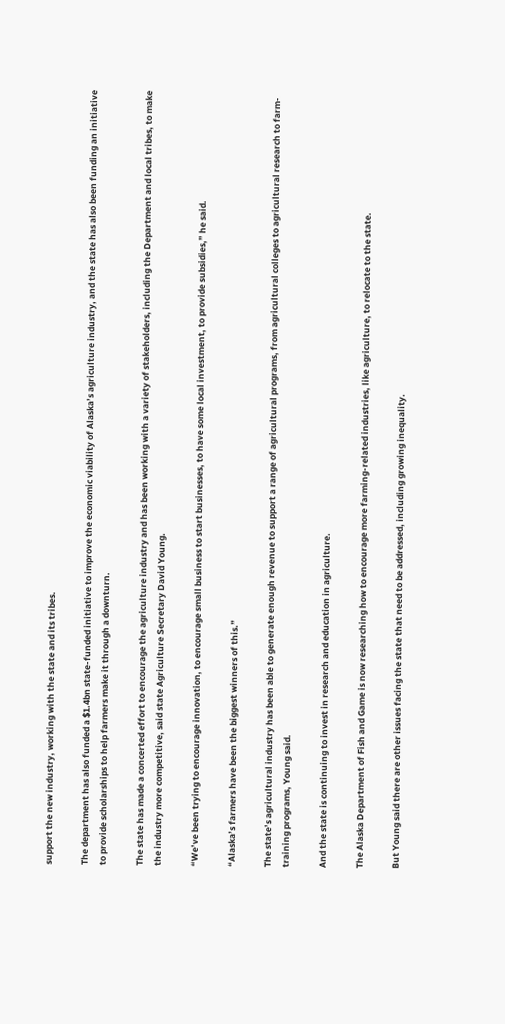support the new industry, working with the state and its tribes.

The department has also funded a $1.4bn state-funded initiative to improve the economic viability of Alaska’s agriculture industry, and the state has also been funding an initiative to provide scholarships to help farmers make it through a downturn.

The state has made a concerted effort to encourage the agriculture industry and has been working with a variety of stakeholders, including the Department and local tribes, to make the industry more competitive, said state Agriculture Secretary David Young.

“We’ve been trying to encourage innovation, to encourage small business to start businesses, to have some local investment, to provide subsidies,” he said.

“Alaska’s farmers have been the biggest winners of this.”

The state’s agricultural industry has been able to generate enough revenue to support a range of agricultural programs, from agricultural colleges to agricultural research to farm-training programs, Young said.

And the state is continuing to invest in research and education in agriculture.

The Alaska Department of Fish and Game is now researching how to encourage more farming-related industries, like agriculture, to relocate to the state.

But Young said there are other issues facing the state that need to be addressed, including growing inequality.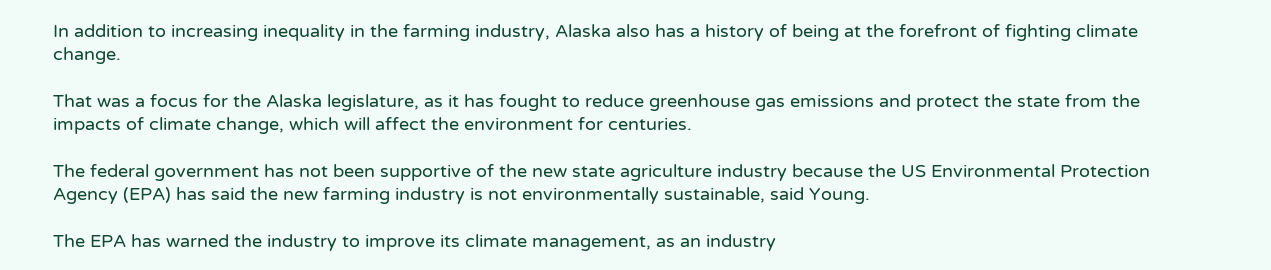In addition to increasing inequality in the farming industry, Alaska also has a history of being at the forefront of fighting climate change.

That was a focus for the Alaska legislature, as it has fought to reduce greenhouse gas emissions and protect the state from the impacts of climate change, which will affect the environment for centuries.

The federal government has not been supportive of the new state agriculture industry because the US Environmental Protection Agency (EPA) has said the new farming industry is not environmentally sustainable, said Young.

The EPA has warned the industry to improve its climate management, as an industry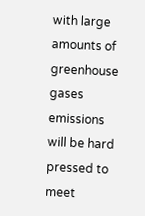with large amounts of greenhouse gases emissions will be hard pressed to meet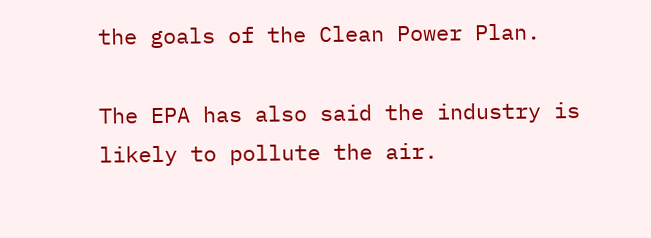the goals of the Clean Power Plan.

The EPA has also said the industry is likely to pollute the air.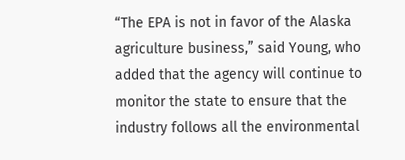“The EPA is not in favor of the Alaska agriculture business,” said Young, who added that the agency will continue to monitor the state to ensure that the industry follows all the environmental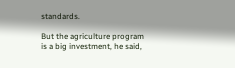standards.

But the agriculture program is a big investment, he said,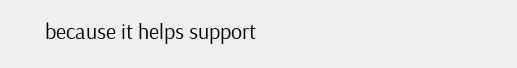because it helps support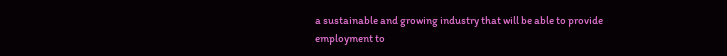a sustainable and growing industry that will be able to provide employment to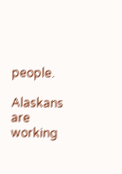people.

Alaskans are working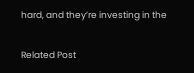hard, and they’re investing in the

Related Post